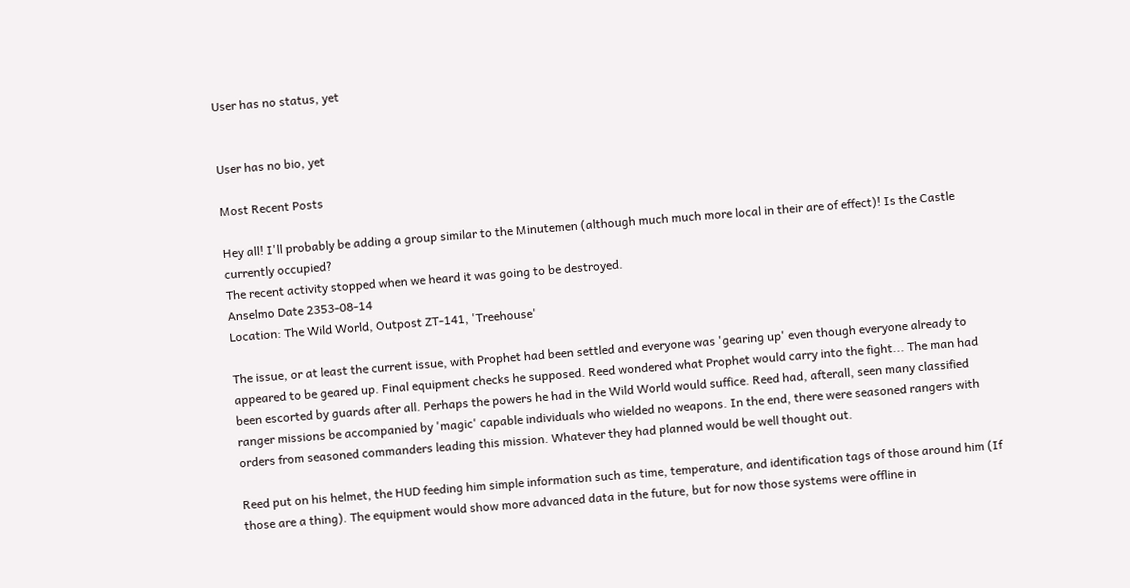User has no status, yet


User has no bio, yet

Most Recent Posts

Hey all! I'll probably be adding a group similar to the Minutemen (although much much more local in their are of effect)! Is the Castle currently occupied?
The recent activity stopped when we heard it was going to be destroyed.
Anselmo Date 2353-08-14
Location: The Wild World, Outpost ZT-141, 'Treehouse'

The issue, or at least the current issue, with Prophet had been settled and everyone was 'gearing up' even though everyone already to appeared to be geared up. Final equipment checks he supposed. Reed wondered what Prophet would carry into the fight... The man had been escorted by guards after all. Perhaps the powers he had in the Wild World would suffice. Reed had, afterall, seen many classified ranger missions be accompanied by 'magic' capable individuals who wielded no weapons. In the end, there were seasoned rangers with orders from seasoned commanders leading this mission. Whatever they had planned would be well thought out.

Reed put on his helmet, the HUD feeding him simple information such as time, temperature, and identification tags of those around him (If those are a thing). The equipment would show more advanced data in the future, but for now those systems were offline in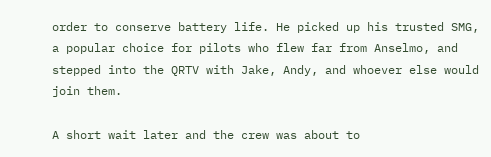order to conserve battery life. He picked up his trusted SMG, a popular choice for pilots who flew far from Anselmo, and stepped into the QRTV with Jake, Andy, and whoever else would join them.

A short wait later and the crew was about to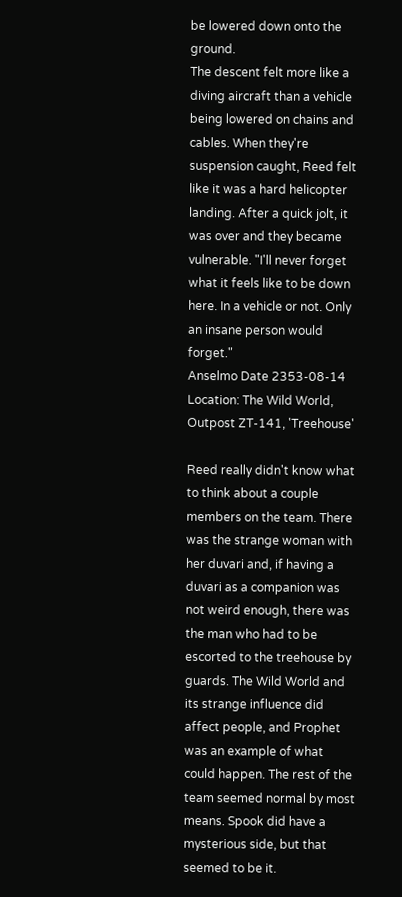be lowered down onto the ground.
The descent felt more like a diving aircraft than a vehicle being lowered on chains and cables. When they're suspension caught, Reed felt like it was a hard helicopter landing. After a quick jolt, it was over and they became vulnerable. "I'll never forget what it feels like to be down here. In a vehicle or not. Only an insane person would forget."
Anselmo Date 2353-08-14
Location: The Wild World, Outpost ZT-141, 'Treehouse'

Reed really didn't know what to think about a couple members on the team. There was the strange woman with her duvari and, if having a duvari as a companion was not weird enough, there was the man who had to be escorted to the treehouse by guards. The Wild World and its strange influence did affect people, and Prophet was an example of what could happen. The rest of the team seemed normal by most means. Spook did have a mysterious side, but that seemed to be it.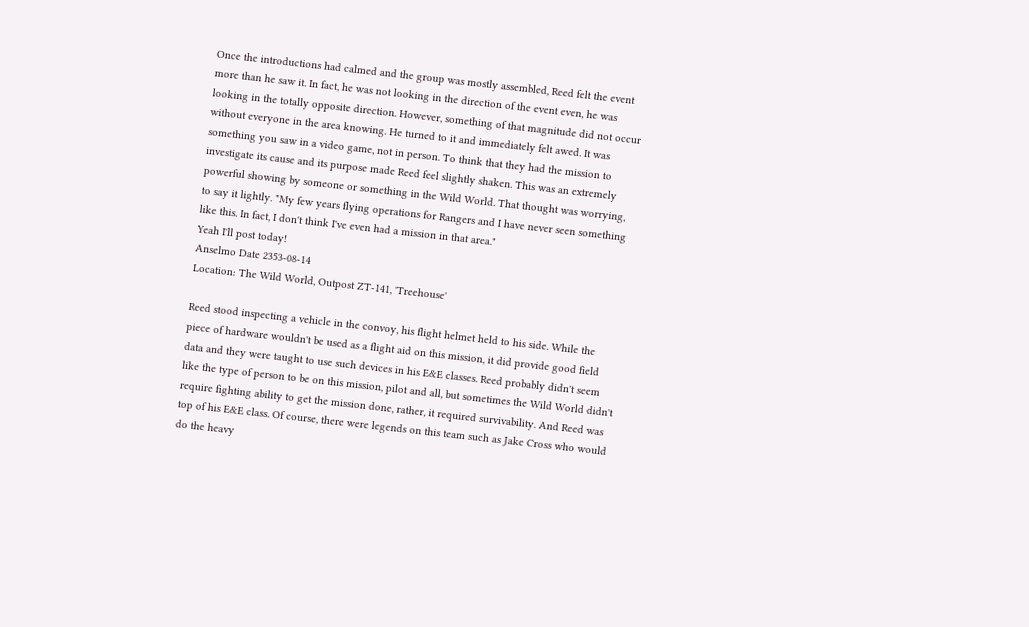Once the introductions had calmed and the group was mostly assembled, Reed felt the event more than he saw it. In fact, he was not looking in the direction of the event even, he was looking in the totally opposite direction. However, something of that magnitude did not occur without everyone in the area knowing. He turned to it and immediately felt awed. It was something you saw in a video game, not in person. To think that they had the mission to investigate its cause and its purpose made Reed feel slightly shaken. This was an extremely powerful showing by someone or something in the Wild World. That thought was worrying, to say it lightly. "My few years flying operations for Rangers and I have never seen something like this. In fact, I don't think I've even had a mission in that area."
Yeah I'll post today!
Anselmo Date 2353-08-14
Location: The Wild World, Outpost ZT-141, 'Treehouse'

Reed stood inspecting a vehicle in the convoy, his flight helmet held to his side. While the piece of hardware wouldn't be used as a flight aid on this mission, it did provide good field data and they were taught to use such devices in his E&E classes. Reed probably didn't seem like the type of person to be on this mission, pilot and all, but sometimes the Wild World didn't require fighting ability to get the mission done, rather, it required survivability. And Reed was top of his E&E class. Of course, there were legends on this team such as Jake Cross who would do the heavy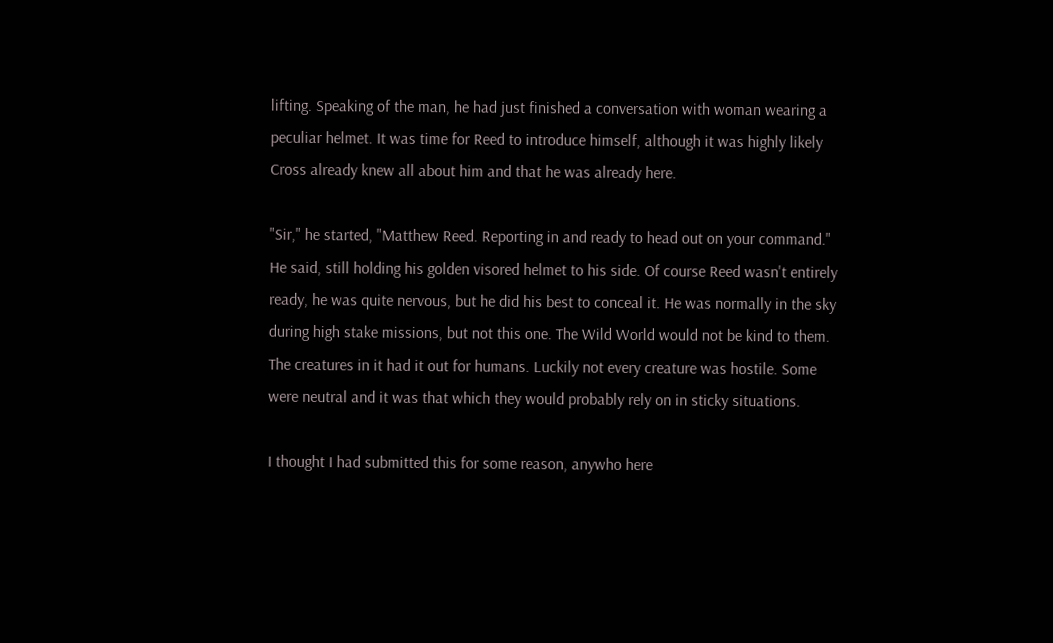lifting. Speaking of the man, he had just finished a conversation with woman wearing a peculiar helmet. It was time for Reed to introduce himself, although it was highly likely Cross already knew all about him and that he was already here.

"Sir," he started, "Matthew Reed. Reporting in and ready to head out on your command." He said, still holding his golden visored helmet to his side. Of course Reed wasn't entirely ready, he was quite nervous, but he did his best to conceal it. He was normally in the sky during high stake missions, but not this one. The Wild World would not be kind to them. The creatures in it had it out for humans. Luckily not every creature was hostile. Some were neutral and it was that which they would probably rely on in sticky situations.

I thought I had submitted this for some reason, anywho here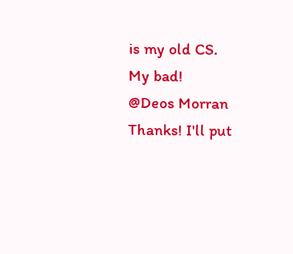is my old CS.
My bad!
@Deos Morran
Thanks! I'll put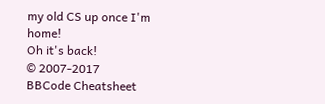my old CS up once I'm home!
Oh it's back!
© 2007-2017
BBCode Cheatsheet